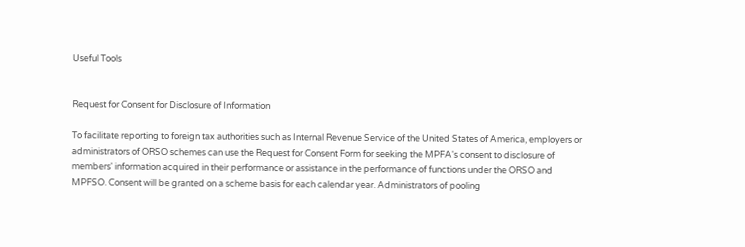Useful Tools


Request for Consent for Disclosure of Information

To facilitate reporting to foreign tax authorities such as Internal Revenue Service of the United States of America, employers or administrators of ORSO schemes can use the Request for Consent Form for seeking the MPFA's consent to disclosure of members' information acquired in their performance or assistance in the performance of functions under the ORSO and MPFSO. Consent will be granted on a scheme basis for each calendar year. Administrators of pooling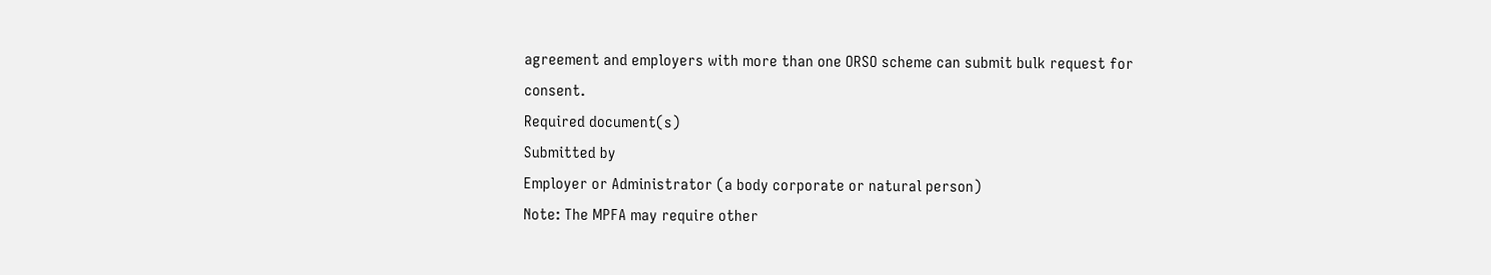agreement and employers with more than one ORSO scheme can submit bulk request for consent.
Required document(s)
Submitted by
Employer or Administrator (a body corporate or natural person)
Note: The MPFA may require other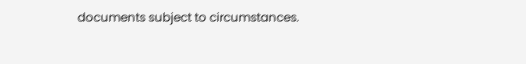documents subject to circumstances.